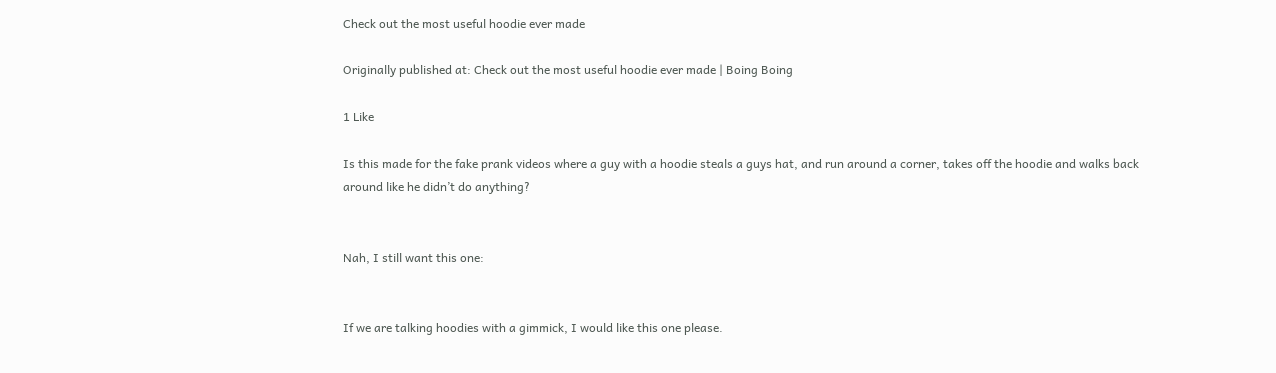Check out the most useful hoodie ever made

Originally published at: Check out the most useful hoodie ever made | Boing Boing

1 Like

Is this made for the fake prank videos where a guy with a hoodie steals a guys hat, and run around a corner, takes off the hoodie and walks back around like he didn’t do anything?


Nah, I still want this one:


If we are talking hoodies with a gimmick, I would like this one please.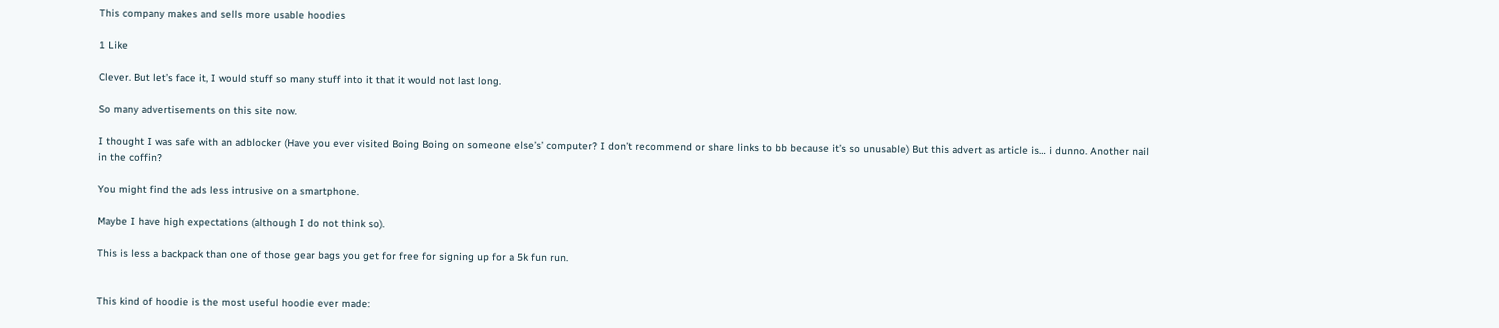This company makes and sells more usable hoodies

1 Like

Clever. But let’s face it, I would stuff so many stuff into it that it would not last long.

So many advertisements on this site now.

I thought I was safe with an adblocker (Have you ever visited Boing Boing on someone else’s’ computer? I don’t recommend or share links to bb because it’s so unusable) But this advert as article is… i dunno. Another nail in the coffin?

You might find the ads less intrusive on a smartphone.

Maybe I have high expectations (although I do not think so).

This is less a backpack than one of those gear bags you get for free for signing up for a 5k fun run.


This kind of hoodie is the most useful hoodie ever made: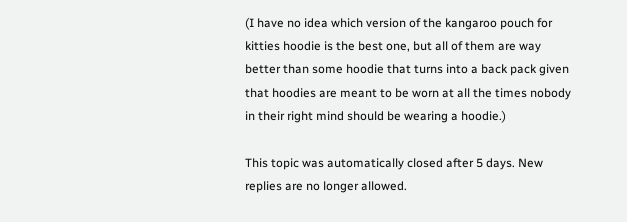(I have no idea which version of the kangaroo pouch for kitties hoodie is the best one, but all of them are way better than some hoodie that turns into a back pack given that hoodies are meant to be worn at all the times nobody in their right mind should be wearing a hoodie.)

This topic was automatically closed after 5 days. New replies are no longer allowed.